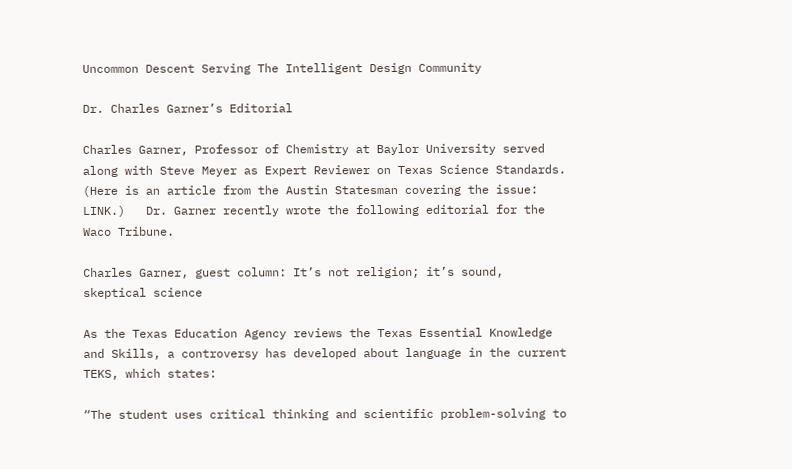Uncommon Descent Serving The Intelligent Design Community

Dr. Charles Garner’s Editorial

Charles Garner, Professor of Chemistry at Baylor University served along with Steve Meyer as Expert Reviewer on Texas Science Standards.  (Here is an article from the Austin Statesman covering the issue: LINK.)   Dr. Garner recently wrote the following editorial for the Waco Tribune.

Charles Garner, guest column: It’s not religion; it’s sound, skeptical science

As the Texas Education Agency reviews the Texas Essential Knowledge and Skills, a controversy has developed about language in the current TEKS, which states:

“The student uses critical thinking and scientific problem-solving to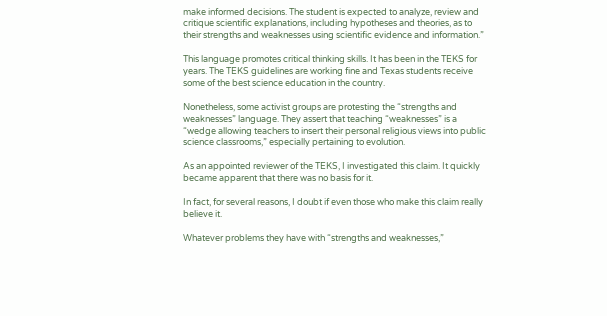make informed decisions. The student is expected to analyze, review and critique scientific explanations, including hypotheses and theories, as to their strengths and weaknesses using scientific evidence and information.”

This language promotes critical thinking skills. It has been in the TEKS for years. The TEKS guidelines are working fine and Texas students receive some of the best science education in the country.

Nonetheless, some activist groups are protesting the “strengths and weaknesses” language. They assert that teaching “weaknesses” is a “wedge allowing teachers to insert their personal religious views into public science classrooms,” especially pertaining to evolution.

As an appointed reviewer of the TEKS, I investigated this claim. It quickly became apparent that there was no basis for it.

In fact, for several reasons, I doubt if even those who make this claim really believe it.

Whatever problems they have with “strengths and weaknesses,”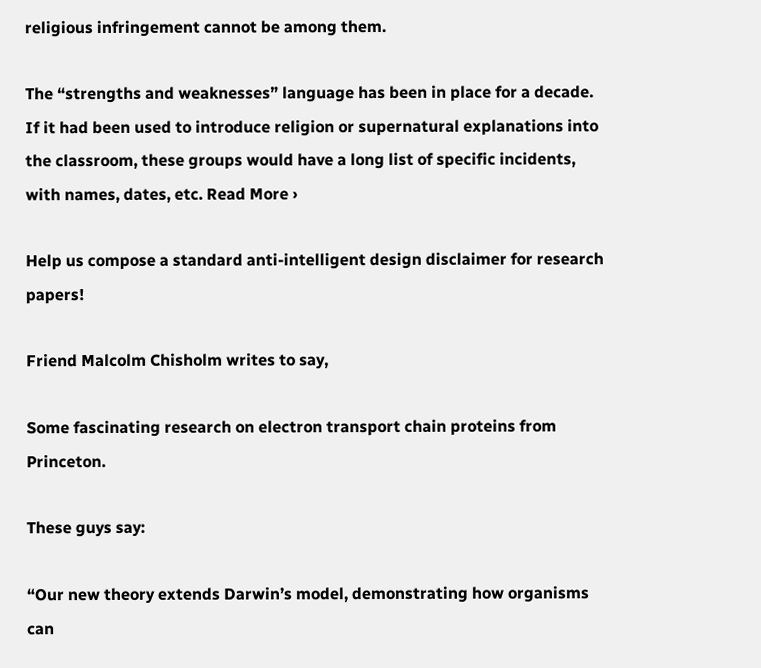religious infringement cannot be among them.

The “strengths and weaknesses” language has been in place for a decade. If it had been used to introduce religion or supernatural explanations into the classroom, these groups would have a long list of specific incidents, with names, dates, etc. Read More ›

Help us compose a standard anti-intelligent design disclaimer for research papers!

Friend Malcolm Chisholm writes to say,

Some fascinating research on electron transport chain proteins from Princeton.

These guys say:

“Our new theory extends Darwin’s model, demonstrating how organisms can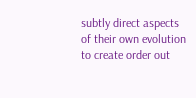subtly direct aspects of their own evolution to create order out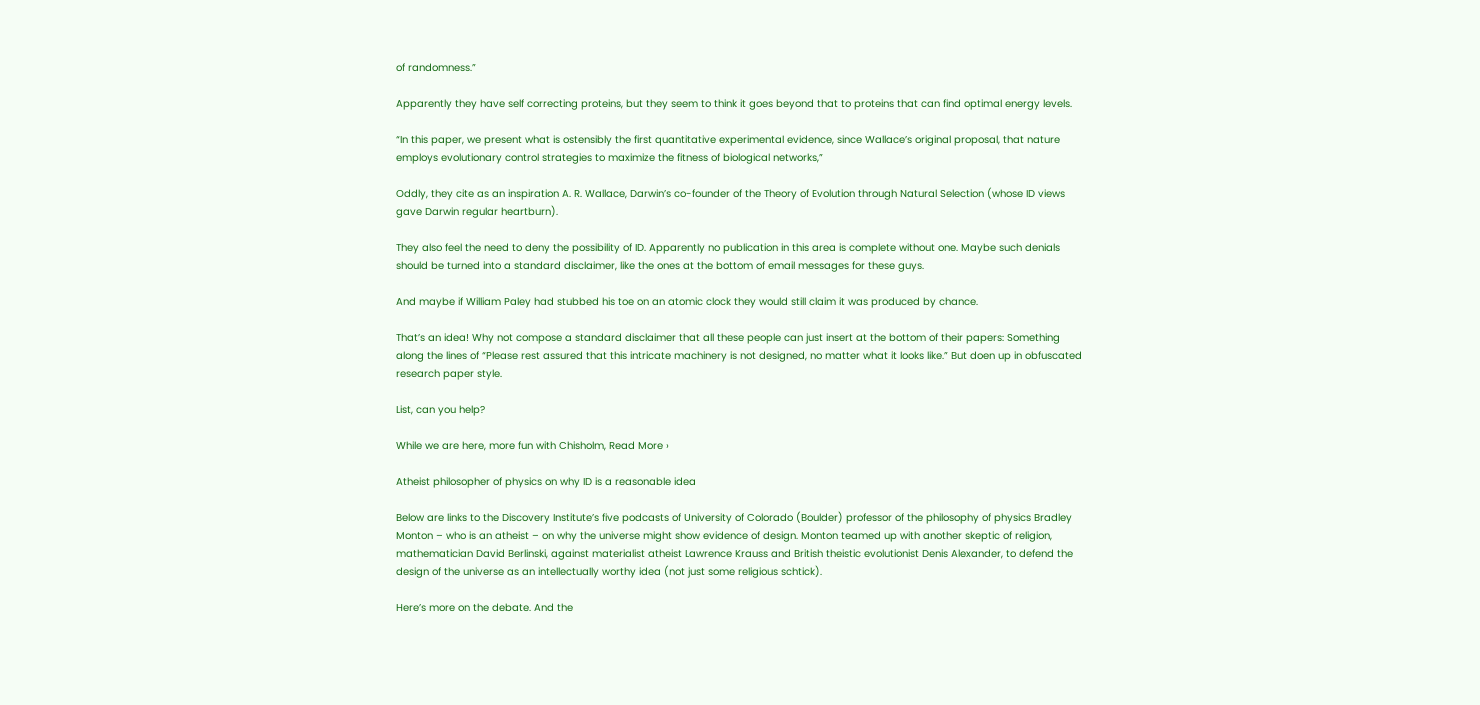of randomness.”

Apparently they have self correcting proteins, but they seem to think it goes beyond that to proteins that can find optimal energy levels.

“In this paper, we present what is ostensibly the first quantitative experimental evidence, since Wallace’s original proposal, that nature employs evolutionary control strategies to maximize the fitness of biological networks,”

Oddly, they cite as an inspiration A. R. Wallace, Darwin’s co-founder of the Theory of Evolution through Natural Selection (whose ID views gave Darwin regular heartburn).

They also feel the need to deny the possibility of ID. Apparently no publication in this area is complete without one. Maybe such denials should be turned into a standard disclaimer, like the ones at the bottom of email messages for these guys.

And maybe if William Paley had stubbed his toe on an atomic clock they would still claim it was produced by chance.

That’s an idea! Why not compose a standard disclaimer that all these people can just insert at the bottom of their papers: Something along the lines of “Please rest assured that this intricate machinery is not designed, no matter what it looks like.” But doen up in obfuscated research paper style.

List, can you help?

While we are here, more fun with Chisholm, Read More ›

Atheist philosopher of physics on why ID is a reasonable idea

Below are links to the Discovery Institute’s five podcasts of University of Colorado (Boulder) professor of the philosophy of physics Bradley Monton – who is an atheist – on why the universe might show evidence of design. Monton teamed up with another skeptic of religion, mathematician David Berlinski, against materialist atheist Lawrence Krauss and British theistic evolutionist Denis Alexander, to defend the design of the universe as an intellectually worthy idea (not just some religious schtick).

Here’s more on the debate. And the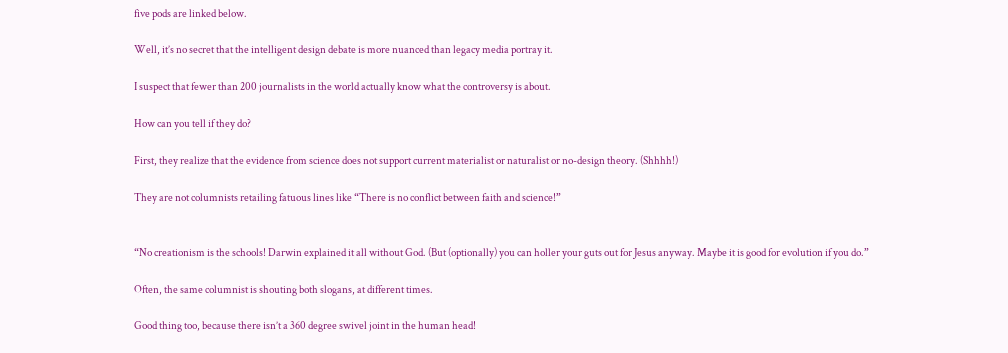five pods are linked below.

Well, it’s no secret that the intelligent design debate is more nuanced than legacy media portray it.

I suspect that fewer than 200 journalists in the world actually know what the controversy is about.

How can you tell if they do?

First, they realize that the evidence from science does not support current materialist or naturalist or no-design theory. (Shhhh!)

They are not columnists retailing fatuous lines like “There is no conflict between faith and science!”


“No creationism is the schools! Darwin explained it all without God. (But (optionally) you can holler your guts out for Jesus anyway. Maybe it is good for evolution if you do.”

Often, the same columnist is shouting both slogans, at different times.

Good thing too, because there isn’t a 360 degree swivel joint in the human head!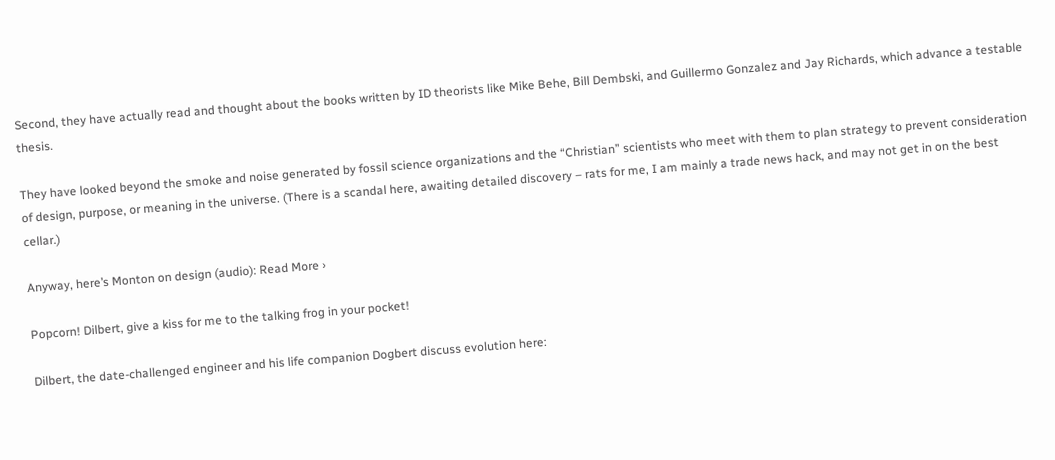Second, they have actually read and thought about the books written by ID theorists like Mike Behe, Bill Dembski, and Guillermo Gonzalez and Jay Richards, which advance a testable thesis.

They have looked beyond the smoke and noise generated by fossil science organizations and the “Christian” scientists who meet with them to plan strategy to prevent consideration of design, purpose, or meaning in the universe. (There is a scandal here, awaiting detailed discovery – rats for me, I am mainly a trade news hack, and may not get in on the best cellar.)

Anyway, here’s Monton on design (audio): Read More ›

Popcorn! Dilbert, give a kiss for me to the talking frog in your pocket!

Dilbert, the date-challenged engineer and his life companion Dogbert discuss evolution here: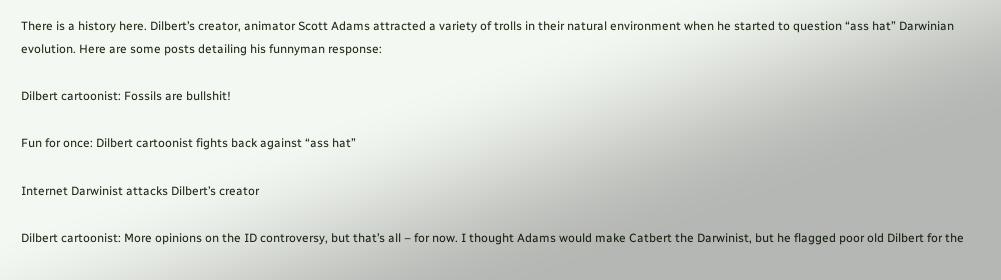There is a history here. Dilbert’s creator, animator Scott Adams attracted a variety of trolls in their natural environment when he started to question “ass hat” Darwinian evolution. Here are some posts detailing his funnyman response:

Dilbert cartoonist: Fossils are bullshit!

Fun for once: Dilbert cartoonist fights back against “ass hat”

Internet Darwinist attacks Dilbert’s creator

Dilbert cartoonist: More opinions on the ID controversy, but that’s all – for now. I thought Adams would make Catbert the Darwinist, but he flagged poor old Dilbert for the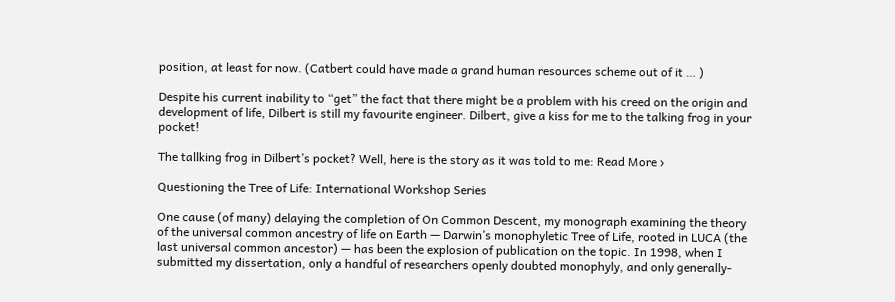position, at least for now. (Catbert could have made a grand human resources scheme out of it … )

Despite his current inability to “get” the fact that there might be a problem with his creed on the origin and development of life, Dilbert is still my favourite engineer. Dilbert, give a kiss for me to the talking frog in your pocket!

The tallking frog in Dilbert’s pocket? Well, here is the story as it was told to me: Read More ›

Questioning the Tree of Life: International Workshop Series

One cause (of many) delaying the completion of On Common Descent, my monograph examining the theory of the universal common ancestry of life on Earth — Darwin’s monophyletic Tree of Life, rooted in LUCA (the last universal common ancestor) — has been the explosion of publication on the topic. In 1998, when I submitted my dissertation, only a handful of researchers openly doubted monophyly, and only generally-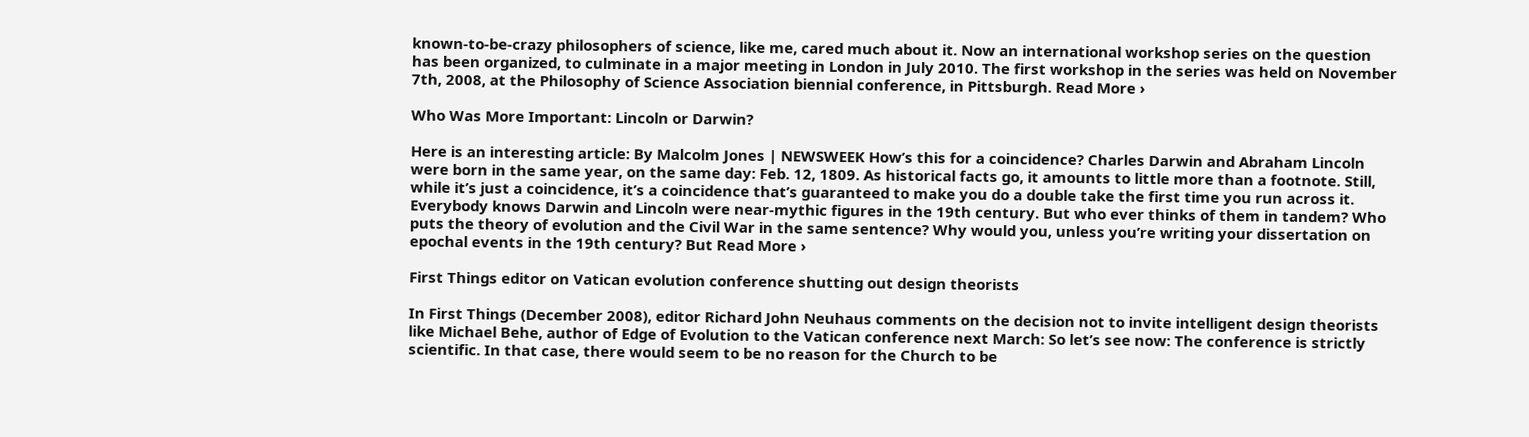known-to-be-crazy philosophers of science, like me, cared much about it. Now an international workshop series on the question has been organized, to culminate in a major meeting in London in July 2010. The first workshop in the series was held on November 7th, 2008, at the Philosophy of Science Association biennial conference, in Pittsburgh. Read More ›

Who Was More Important: Lincoln or Darwin?

Here is an interesting article: By Malcolm Jones | NEWSWEEK How’s this for a coincidence? Charles Darwin and Abraham Lincoln were born in the same year, on the same day: Feb. 12, 1809. As historical facts go, it amounts to little more than a footnote. Still, while it’s just a coincidence, it’s a coincidence that’s guaranteed to make you do a double take the first time you run across it. Everybody knows Darwin and Lincoln were near-mythic figures in the 19th century. But who ever thinks of them in tandem? Who puts the theory of evolution and the Civil War in the same sentence? Why would you, unless you’re writing your dissertation on epochal events in the 19th century? But Read More ›

First Things editor on Vatican evolution conference shutting out design theorists

In First Things (December 2008), editor Richard John Neuhaus comments on the decision not to invite intelligent design theorists like Michael Behe, author of Edge of Evolution to the Vatican conference next March: So let’s see now: The conference is strictly scientific. In that case, there would seem to be no reason for the Church to be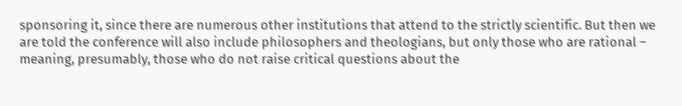sponsoring it, since there are numerous other institutions that attend to the strictly scientific. But then we are told the conference will also include philosophers and theologians, but only those who are rational – meaning, presumably, those who do not raise critical questions about the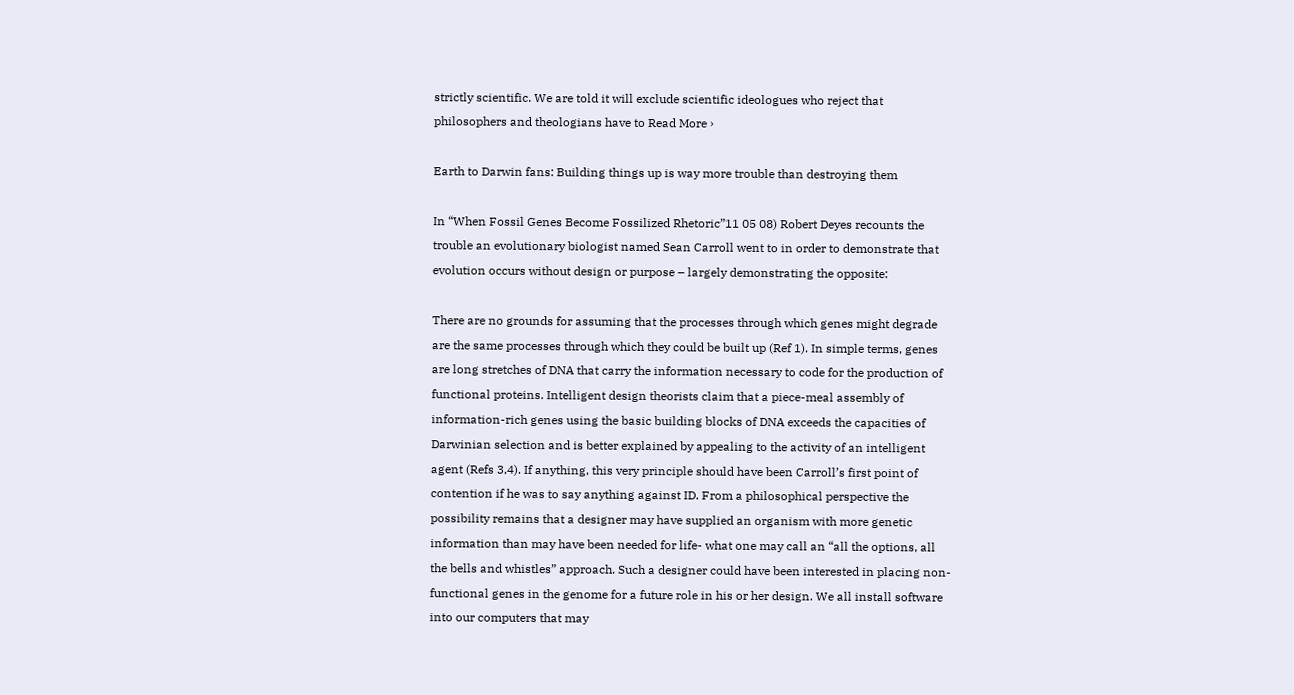strictly scientific. We are told it will exclude scientific ideologues who reject that philosophers and theologians have to Read More ›

Earth to Darwin fans: Building things up is way more trouble than destroying them

In “When Fossil Genes Become Fossilized Rhetoric”11 05 08) Robert Deyes recounts the trouble an evolutionary biologist named Sean Carroll went to in order to demonstrate that evolution occurs without design or purpose – largely demonstrating the opposite:

There are no grounds for assuming that the processes through which genes might degrade are the same processes through which they could be built up (Ref 1). In simple terms, genes are long stretches of DNA that carry the information necessary to code for the production of functional proteins. Intelligent design theorists claim that a piece-meal assembly of information-rich genes using the basic building blocks of DNA exceeds the capacities of Darwinian selection and is better explained by appealing to the activity of an intelligent agent (Refs 3,4). If anything, this very principle should have been Carroll’s first point of contention if he was to say anything against ID. From a philosophical perspective the possibility remains that a designer may have supplied an organism with more genetic information than may have been needed for life- what one may call an “all the options, all the bells and whistles” approach. Such a designer could have been interested in placing non-functional genes in the genome for a future role in his or her design. We all install software into our computers that may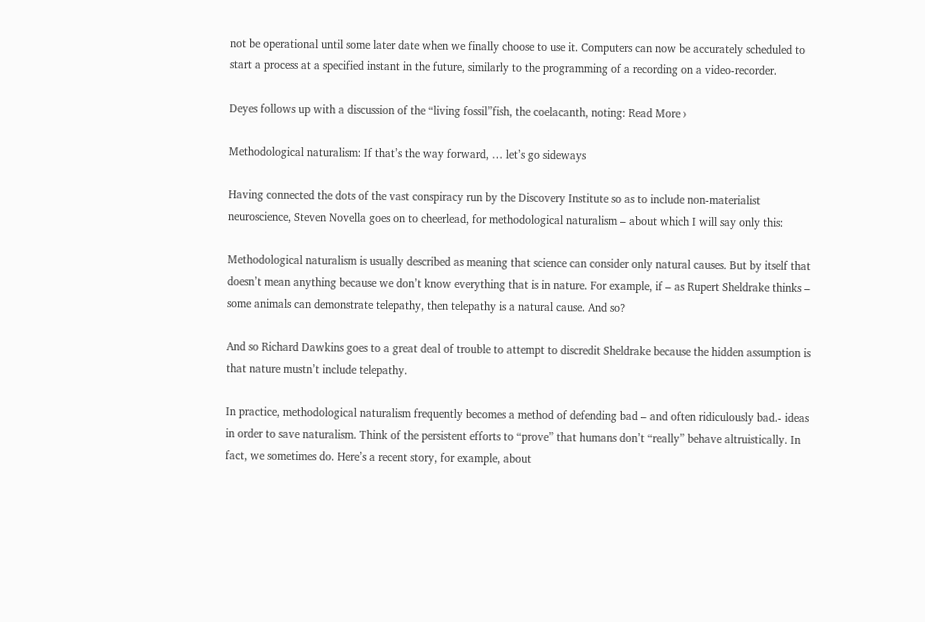not be operational until some later date when we finally choose to use it. Computers can now be accurately scheduled to start a process at a specified instant in the future, similarly to the programming of a recording on a video-recorder.

Deyes follows up with a discussion of the “living fossil”fish, the coelacanth, noting: Read More ›

Methodological naturalism: If that’s the way forward, … let’s go sideways

Having connected the dots of the vast conspiracy run by the Discovery Institute so as to include non-materialist neuroscience, Steven Novella goes on to cheerlead, for methodological naturalism – about which I will say only this:

Methodological naturalism is usually described as meaning that science can consider only natural causes. But by itself that doesn’t mean anything because we don’t know everything that is in nature. For example, if – as Rupert Sheldrake thinks – some animals can demonstrate telepathy, then telepathy is a natural cause. And so?

And so Richard Dawkins goes to a great deal of trouble to attempt to discredit Sheldrake because the hidden assumption is that nature mustn’t include telepathy.

In practice, methodological naturalism frequently becomes a method of defending bad – and often ridiculously bad.- ideas in order to save naturalism. Think of the persistent efforts to “prove” that humans don’t “really” behave altruistically. In fact, we sometimes do. Here’s a recent story, for example, about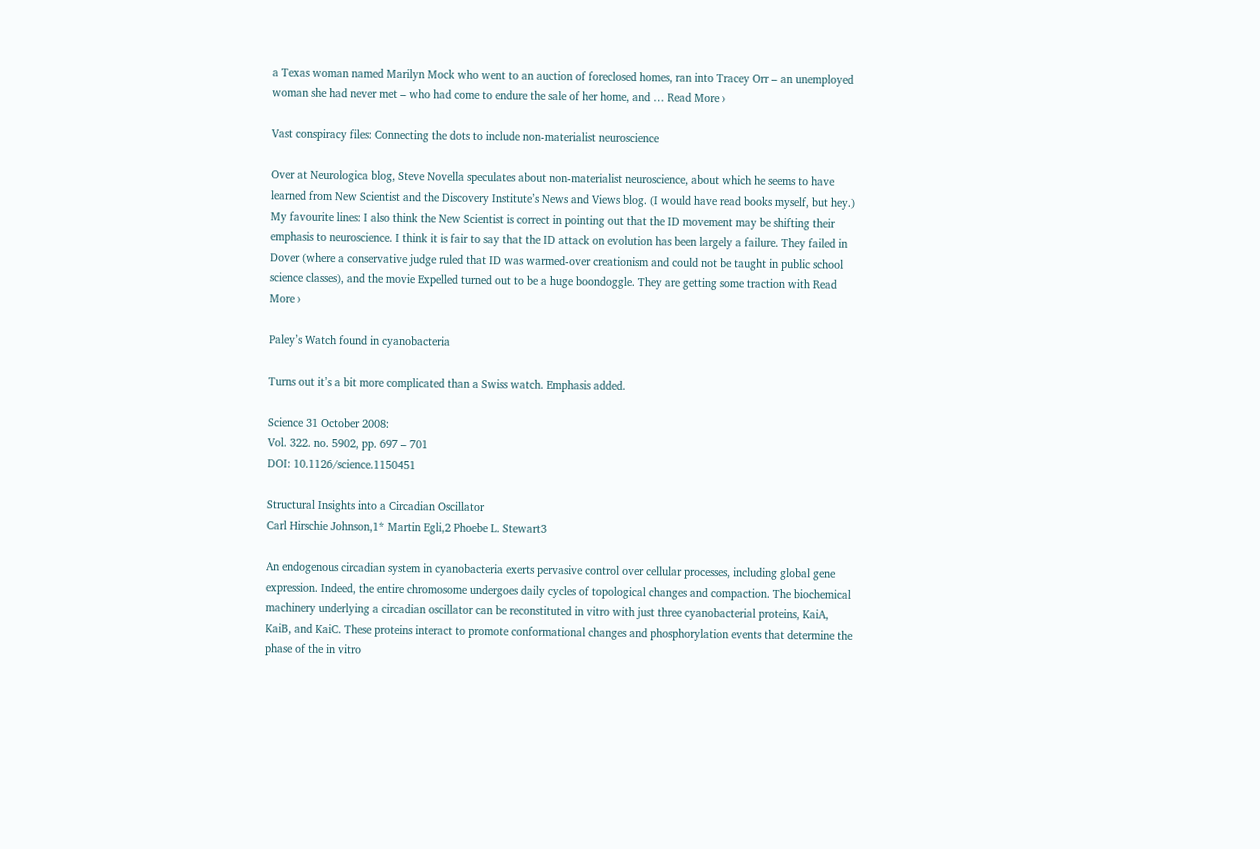a Texas woman named Marilyn Mock who went to an auction of foreclosed homes, ran into Tracey Orr – an unemployed woman she had never met – who had come to endure the sale of her home, and … Read More ›

Vast conspiracy files: Connecting the dots to include non-materialist neuroscience

Over at Neurologica blog, Steve Novella speculates about non-materialist neuroscience, about which he seems to have learned from New Scientist and the Discovery Institute’s News and Views blog. (I would have read books myself, but hey.) My favourite lines: I also think the New Scientist is correct in pointing out that the ID movement may be shifting their emphasis to neuroscience. I think it is fair to say that the ID attack on evolution has been largely a failure. They failed in Dover (where a conservative judge ruled that ID was warmed-over creationism and could not be taught in public school science classes), and the movie Expelled turned out to be a huge boondoggle. They are getting some traction with Read More ›

Paley’s Watch found in cyanobacteria

Turns out it’s a bit more complicated than a Swiss watch. Emphasis added.

Science 31 October 2008:
Vol. 322. no. 5902, pp. 697 – 701
DOI: 10.1126/science.1150451

Structural Insights into a Circadian Oscillator
Carl Hirschie Johnson,1* Martin Egli,2 Phoebe L. Stewart3

An endogenous circadian system in cyanobacteria exerts pervasive control over cellular processes, including global gene expression. Indeed, the entire chromosome undergoes daily cycles of topological changes and compaction. The biochemical machinery underlying a circadian oscillator can be reconstituted in vitro with just three cyanobacterial proteins, KaiA, KaiB, and KaiC. These proteins interact to promote conformational changes and phosphorylation events that determine the phase of the in vitro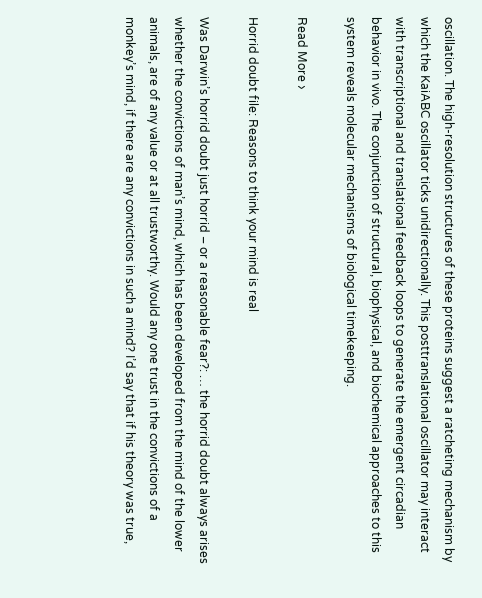oscillation. The high-resolution structures of these proteins suggest a ratcheting mechanism by which the KaiABC oscillator ticks unidirectionally. This posttranslational oscillator may interact with transcriptional and translational feedback loops to generate the emergent circadian behavior in vivo. The conjunction of structural, biophysical, and biochemical approaches to this system reveals molecular mechanisms of biological timekeeping.

Read More ›

Horrid doubt file: Reasons to think your mind is real

Was Darwin’s horrid doubt just horrid – or a reasonable fear?: … the horrid doubt always arises whether the convictions of man’s mind, which has been developed from the mind of the lower animals, are of any value or at all trustworthy. Would any one trust in the convictions of a monkey’s mind, if there are any convictions in such a mind? I’d say that if his theory was true,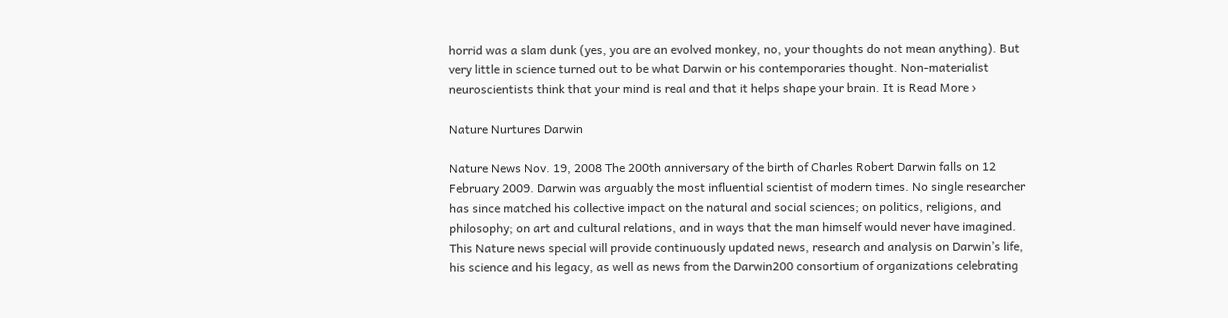horrid was a slam dunk (yes, you are an evolved monkey, no, your thoughts do not mean anything). But very little in science turned out to be what Darwin or his contemporaries thought. Non-materialist neuroscientists think that your mind is real and that it helps shape your brain. It is Read More ›

Nature Nurtures Darwin

Nature News Nov. 19, 2008 The 200th anniversary of the birth of Charles Robert Darwin falls on 12 February 2009. Darwin was arguably the most influential scientist of modern times. No single researcher has since matched his collective impact on the natural and social sciences; on politics, religions, and philosophy; on art and cultural relations, and in ways that the man himself would never have imagined. This Nature news special will provide continuously updated news, research and analysis on Darwin’s life, his science and his legacy, as well as news from the Darwin200 consortium of organizations celebrating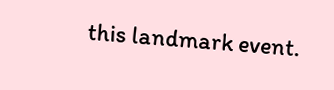this landmark event.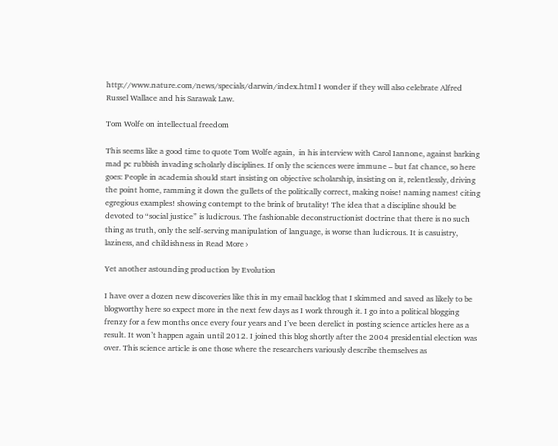http://www.nature.com/news/specials/darwin/index.html I wonder if they will also celebrate Alfred Russel Wallace and his Sarawak Law.

Tom Wolfe on intellectual freedom

This seems like a good time to quote Tom Wolfe again,  in his interview with Carol Iannone, against barking mad pc rubbish invading scholarly disciplines. If only the sciences were immune – but fat chance, so here goes: People in academia should start insisting on objective scholarship, insisting on it, relentlessly, driving the point home, ramming it down the gullets of the politically correct, making noise! naming names! citing egregious examples! showing contempt to the brink of brutality! The idea that a discipline should be devoted to “social justice” is ludicrous. The fashionable deconstructionist doctrine that there is no such thing as truth, only the self-serving manipulation of language, is worse than ludicrous. It is casuistry, laziness, and childishness in Read More ›

Yet another astounding production by Evolution

I have over a dozen new discoveries like this in my email backlog that I skimmed and saved as likely to be blogworthy here so expect more in the next few days as I work through it. I go into a political blogging frenzy for a few months once every four years and I’ve been derelict in posting science articles here as a result. It won’t happen again until 2012. I joined this blog shortly after the 2004 presidential election was over. This science article is one those where the researchers variously describe themselves as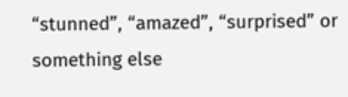“stunned”, “amazed”, “surprised” or something else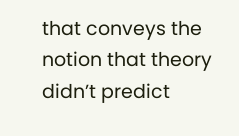that conveys the notion that theory didn’t predict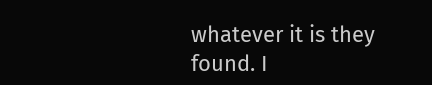whatever it is they found. I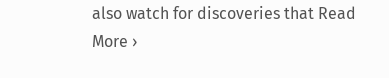also watch for discoveries that Read More ›